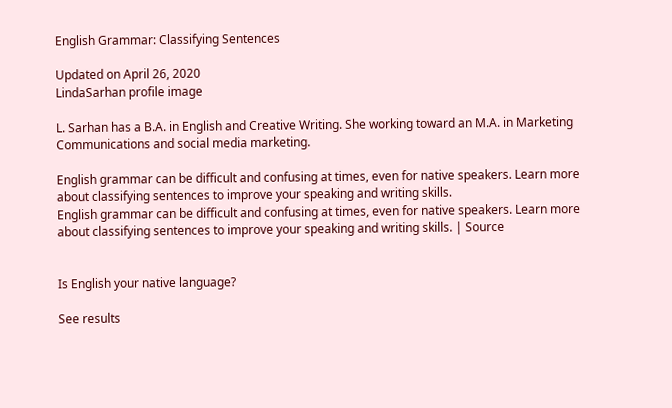English Grammar: Classifying Sentences

Updated on April 26, 2020
LindaSarhan profile image

L. Sarhan has a B.A. in English and Creative Writing. She working toward an M.A. in Marketing Communications and social media marketing.

English grammar can be difficult and confusing at times, even for native speakers. Learn more about classifying sentences to improve your speaking and writing skills.
English grammar can be difficult and confusing at times, even for native speakers. Learn more about classifying sentences to improve your speaking and writing skills. | Source


Is English your native language?

See results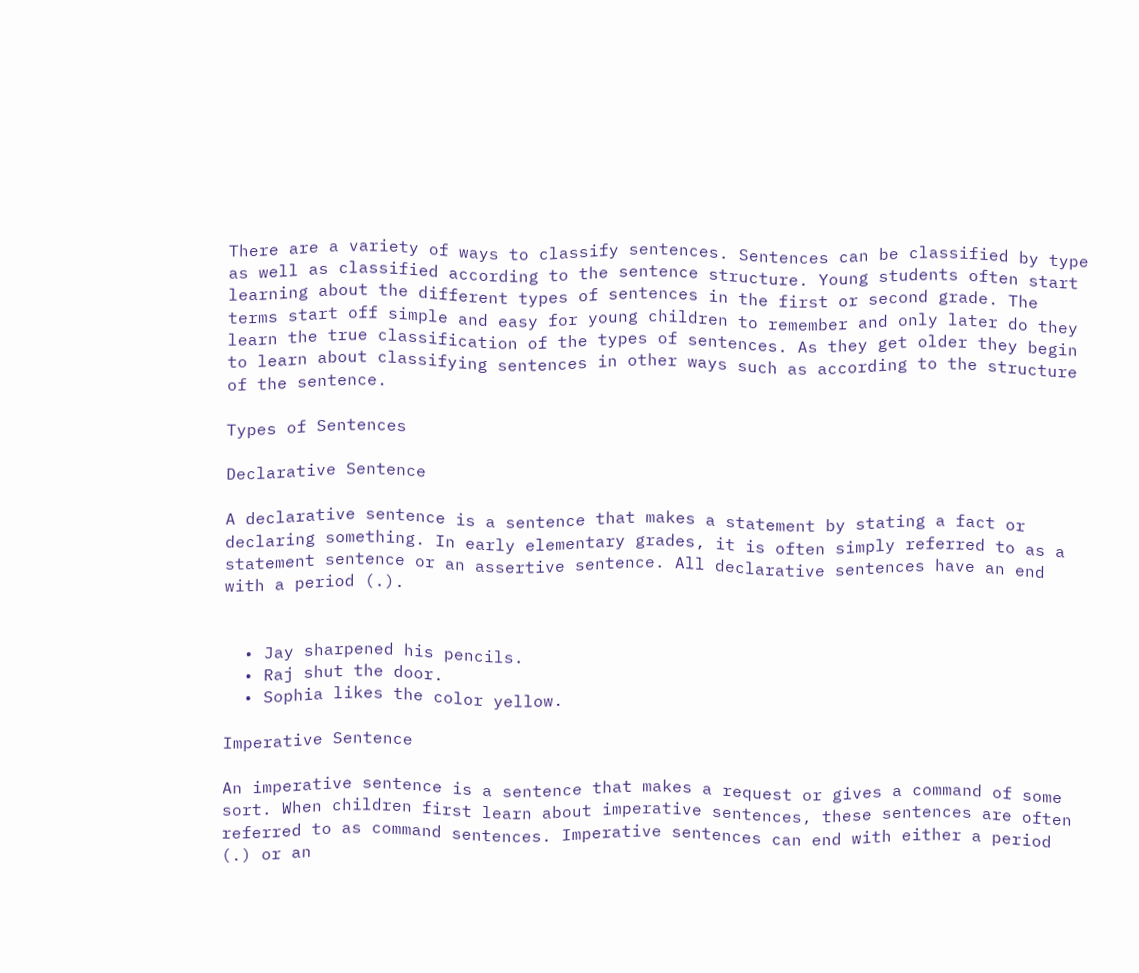There are a variety of ways to classify sentences. Sentences can be classified by type as well as classified according to the sentence structure. Young students often start learning about the different types of sentences in the first or second grade. The terms start off simple and easy for young children to remember and only later do they learn the true classification of the types of sentences. As they get older they begin to learn about classifying sentences in other ways such as according to the structure of the sentence.

Types of Sentences

Declarative Sentence

A declarative sentence is a sentence that makes a statement by stating a fact or declaring something. In early elementary grades, it is often simply referred to as a statement sentence or an assertive sentence. All declarative sentences have an end with a period (.).


  • Jay sharpened his pencils.
  • Raj shut the door.
  • Sophia likes the color yellow.

Imperative Sentence

An imperative sentence is a sentence that makes a request or gives a command of some sort. When children first learn about imperative sentences, these sentences are often referred to as command sentences. Imperative sentences can end with either a period (.) or an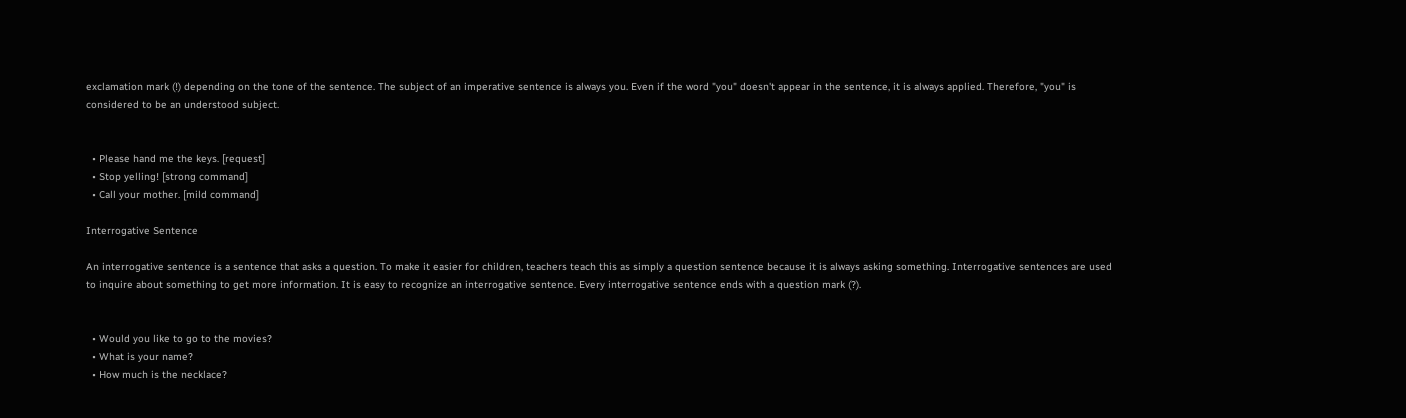exclamation mark (!) depending on the tone of the sentence. The subject of an imperative sentence is always you. Even if the word "you" doesn't appear in the sentence, it is always applied. Therefore, "you" is considered to be an understood subject.


  • Please hand me the keys. [request]
  • Stop yelling! [strong command]
  • Call your mother. [mild command]

Interrogative Sentence

An interrogative sentence is a sentence that asks a question. To make it easier for children, teachers teach this as simply a question sentence because it is always asking something. Interrogative sentences are used to inquire about something to get more information. It is easy to recognize an interrogative sentence. Every interrogative sentence ends with a question mark (?).


  • Would you like to go to the movies?
  • What is your name?
  • How much is the necklace?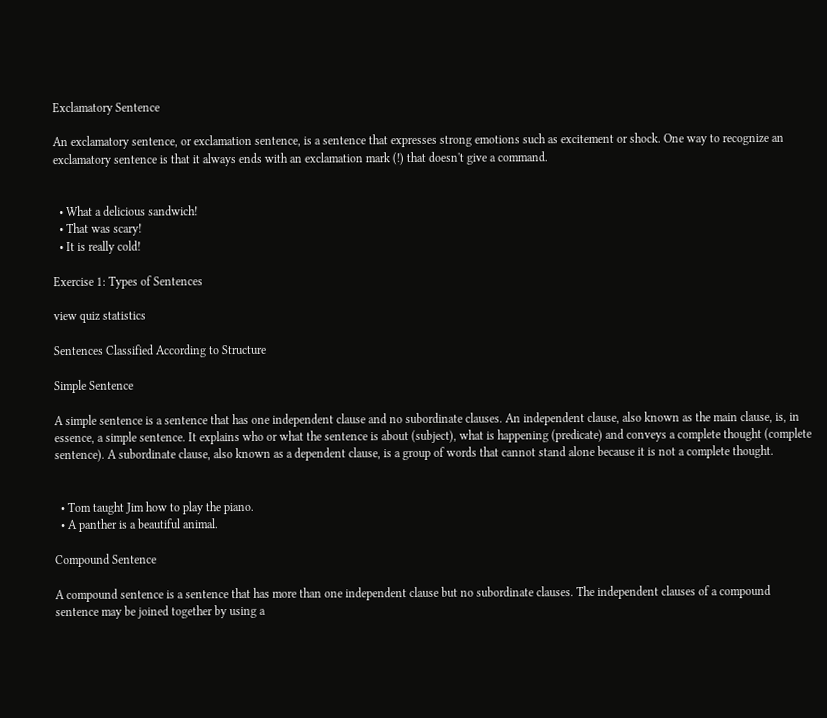Exclamatory Sentence

An exclamatory sentence, or exclamation sentence, is a sentence that expresses strong emotions such as excitement or shock. One way to recognize an exclamatory sentence is that it always ends with an exclamation mark (!) that doesn't give a command.


  • What a delicious sandwich!
  • That was scary!
  • It is really cold!

Exercise 1: Types of Sentences

view quiz statistics

Sentences Classified According to Structure

Simple Sentence

A simple sentence is a sentence that has one independent clause and no subordinate clauses. An independent clause, also known as the main clause, is, in essence, a simple sentence. It explains who or what the sentence is about (subject), what is happening (predicate) and conveys a complete thought (complete sentence). A subordinate clause, also known as a dependent clause, is a group of words that cannot stand alone because it is not a complete thought.


  • Tom taught Jim how to play the piano.
  • A panther is a beautiful animal.

Compound Sentence

A compound sentence is a sentence that has more than one independent clause but no subordinate clauses. The independent clauses of a compound sentence may be joined together by using a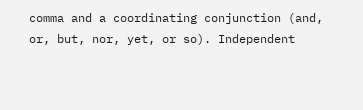comma and a coordinating conjunction (and, or, but, nor, yet, or so). Independent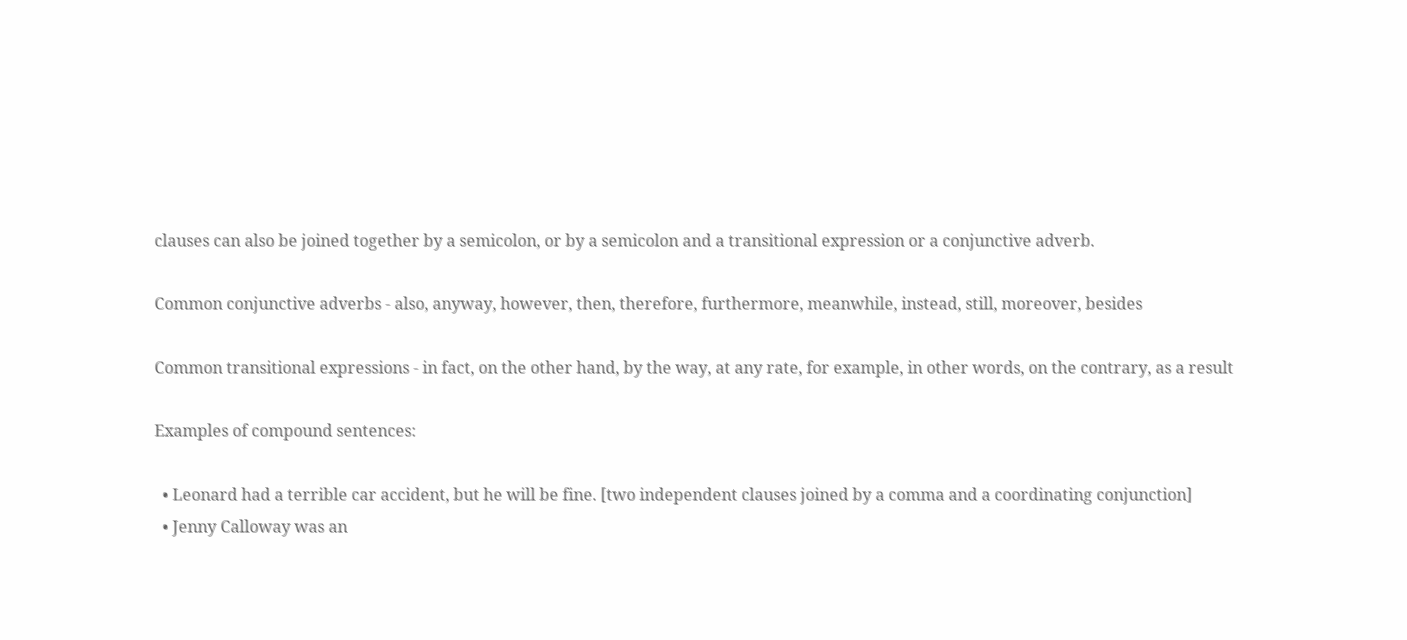clauses can also be joined together by a semicolon, or by a semicolon and a transitional expression or a conjunctive adverb.

Common conjunctive adverbs - also, anyway, however, then, therefore, furthermore, meanwhile, instead, still, moreover, besides

Common transitional expressions - in fact, on the other hand, by the way, at any rate, for example, in other words, on the contrary, as a result

Examples of compound sentences:

  • Leonard had a terrible car accident, but he will be fine. [two independent clauses joined by a comma and a coordinating conjunction]
  • Jenny Calloway was an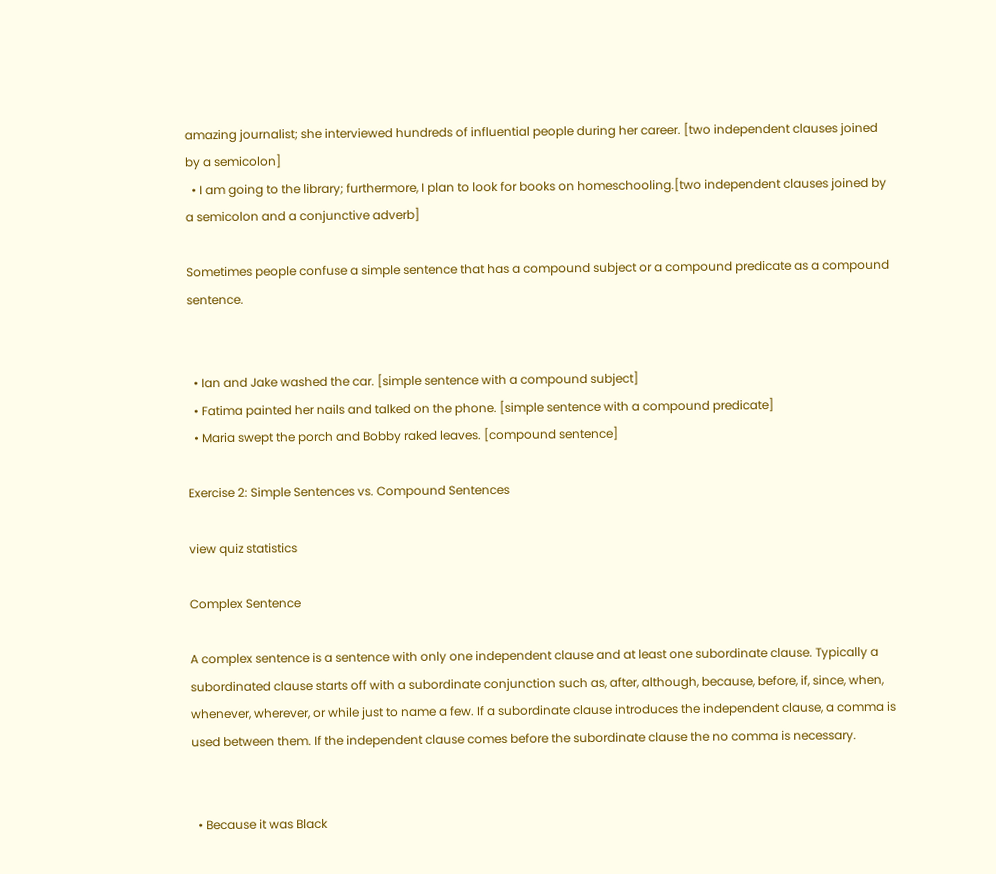amazing journalist; she interviewed hundreds of influential people during her career. [two independent clauses joined by a semicolon]
  • I am going to the library; furthermore, I plan to look for books on homeschooling.[two independent clauses joined by a semicolon and a conjunctive adverb]

Sometimes people confuse a simple sentence that has a compound subject or a compound predicate as a compound sentence.


  • Ian and Jake washed the car. [simple sentence with a compound subject]
  • Fatima painted her nails and talked on the phone. [simple sentence with a compound predicate]
  • Maria swept the porch and Bobby raked leaves. [compound sentence]

Exercise 2: Simple Sentences vs. Compound Sentences

view quiz statistics

Complex Sentence

A complex sentence is a sentence with only one independent clause and at least one subordinate clause. Typically a subordinated clause starts off with a subordinate conjunction such as, after, although, because, before, if, since, when, whenever, wherever, or while just to name a few. If a subordinate clause introduces the independent clause, a comma is used between them. If the independent clause comes before the subordinate clause the no comma is necessary.


  • Because it was Black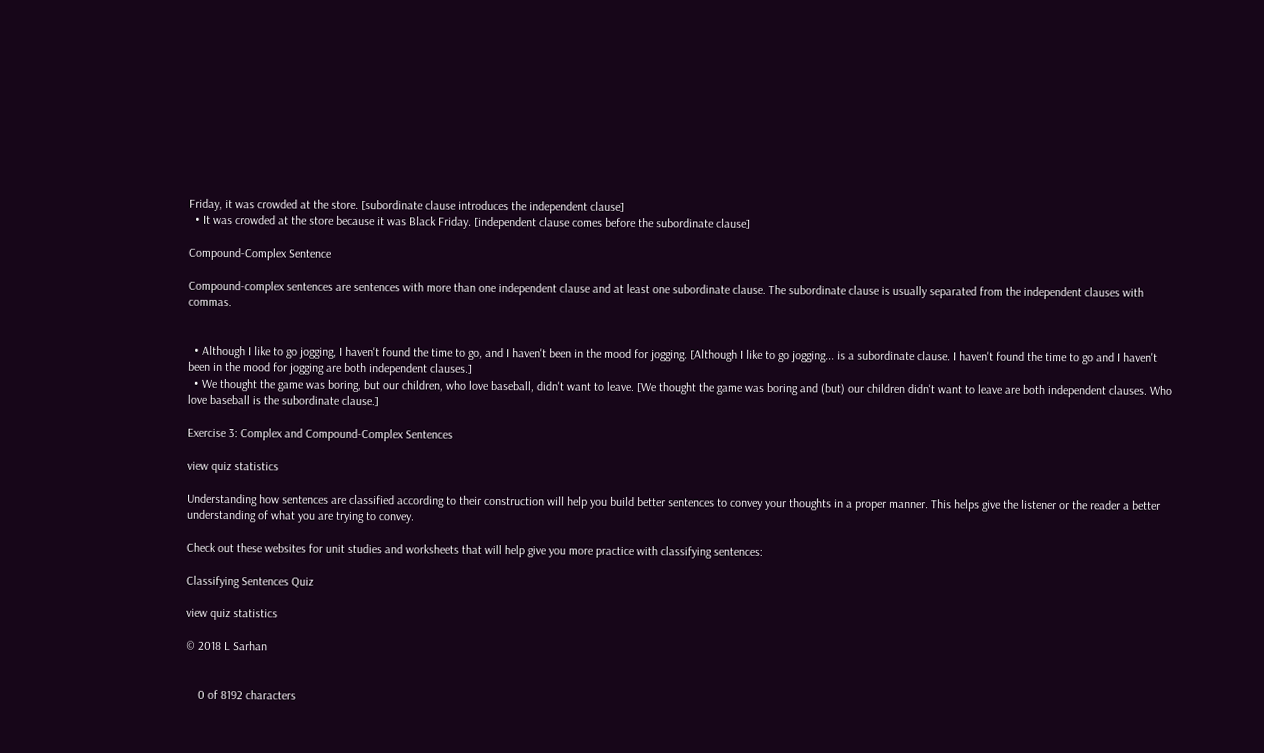Friday, it was crowded at the store. [subordinate clause introduces the independent clause]
  • It was crowded at the store because it was Black Friday. [independent clause comes before the subordinate clause]

Compound-Complex Sentence

Compound-complex sentences are sentences with more than one independent clause and at least one subordinate clause. The subordinate clause is usually separated from the independent clauses with commas.


  • Although I like to go jogging, I haven't found the time to go, and I haven't been in the mood for jogging. [Although I like to go jogging... is a subordinate clause. I haven't found the time to go and I haven't been in the mood for jogging are both independent clauses.]
  • We thought the game was boring, but our children, who love baseball, didn't want to leave. [We thought the game was boring and (but) our children didn't want to leave are both independent clauses. Who love baseball is the subordinate clause.]

Exercise 3: Complex and Compound-Complex Sentences

view quiz statistics

Understanding how sentences are classified according to their construction will help you build better sentences to convey your thoughts in a proper manner. This helps give the listener or the reader a better understanding of what you are trying to convey.

Check out these websites for unit studies and worksheets that will help give you more practice with classifying sentences:

Classifying Sentences Quiz

view quiz statistics

© 2018 L Sarhan


    0 of 8192 characters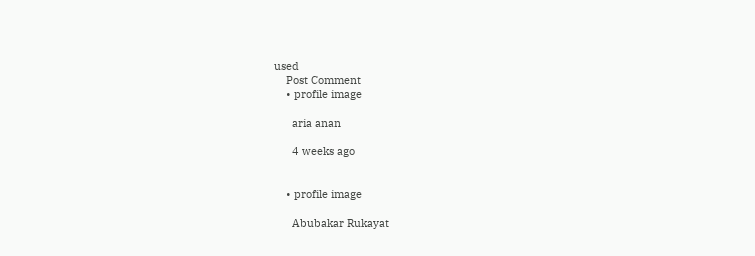used
    Post Comment
    • profile image

      aria anan

      4 weeks ago


    • profile image

      Abubakar Rukayat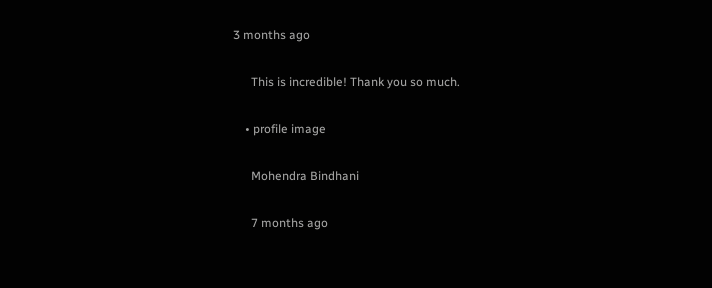3 months ago

      This is incredible! Thank you so much.

    • profile image

      Mohendra Bindhani

      7 months ago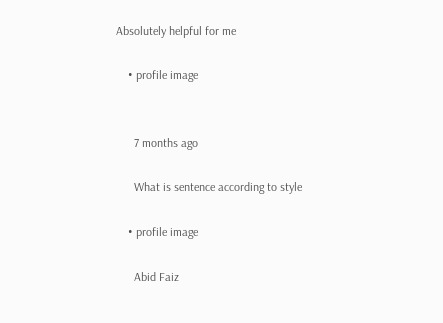Absolutely helpful for me

    • profile image


      7 months ago

      What is sentence according to style

    • profile image

      Abid Faiz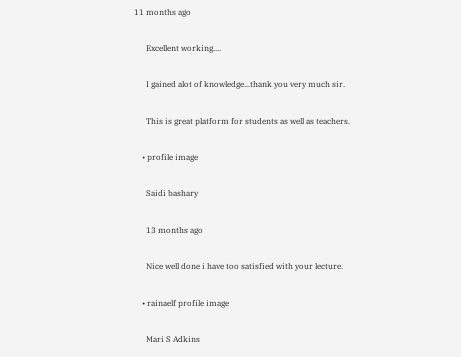11 months ago

      Excellent working....

      I gained alot of knowledge...thank you very much sir.

      This is great platform for students as well as teachers.

    • profile image

      Saidi bashary

      13 months ago

      Nice well done i have too satisfied with your lecture.

    • rainaelf profile image

      Mari S Adkins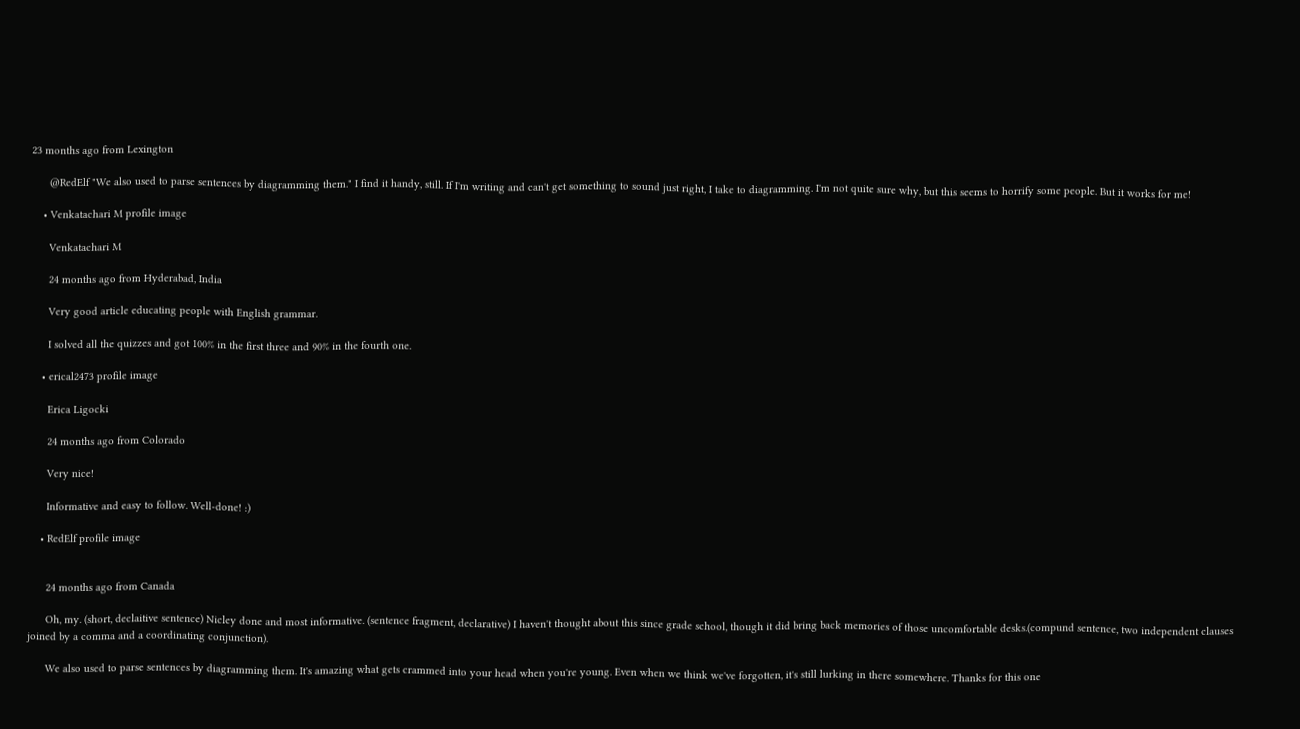23 months ago from Lexington

      @RedElf "We also used to parse sentences by diagramming them." I find it handy, still. If I'm writing and can't get something to sound just right, I take to diagramming. I'm not quite sure why, but this seems to horrify some people. But it works for me!

    • Venkatachari M profile image

      Venkatachari M

      24 months ago from Hyderabad, India

      Very good article educating people with English grammar.

      I solved all the quizzes and got 100% in the first three and 90% in the fourth one.

    • erical2473 profile image

      Erica Ligocki

      24 months ago from Colorado

      Very nice!

      Informative and easy to follow. Well-done! :)

    • RedElf profile image


      24 months ago from Canada

      Oh, my. (short, declaitive sentence) Nicley done and most informative. (sentence fragment, declarative) I haven't thought about this since grade school, though it did bring back memories of those uncomfortable desks.(compund sentence, two independent clauses joined by a comma and a coordinating conjunction).

      We also used to parse sentences by diagramming them. It's amazing what gets crammed into your head when you're young. Even when we think we've forgotten, it's still lurking in there somewhere. Thanks for this one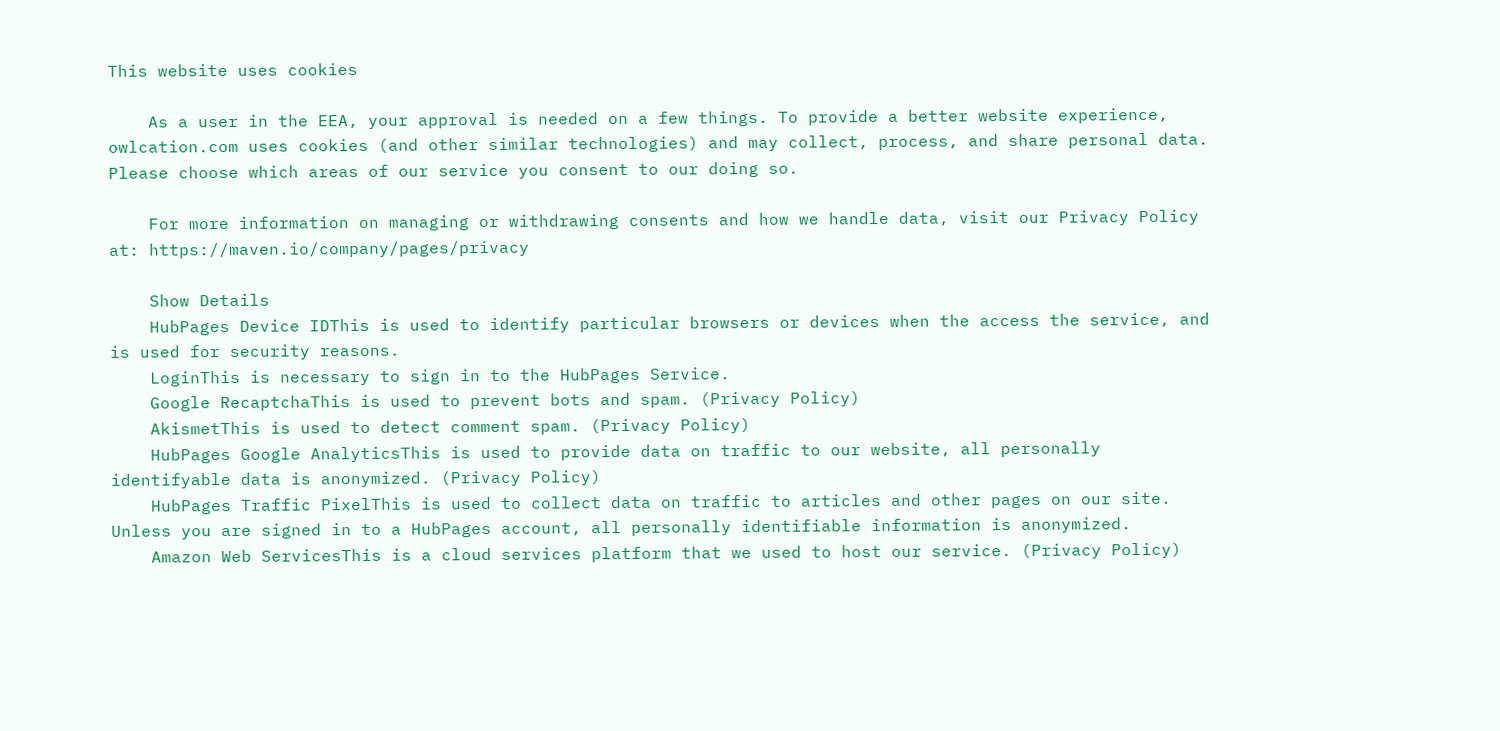This website uses cookies

    As a user in the EEA, your approval is needed on a few things. To provide a better website experience, owlcation.com uses cookies (and other similar technologies) and may collect, process, and share personal data. Please choose which areas of our service you consent to our doing so.

    For more information on managing or withdrawing consents and how we handle data, visit our Privacy Policy at: https://maven.io/company/pages/privacy

    Show Details
    HubPages Device IDThis is used to identify particular browsers or devices when the access the service, and is used for security reasons.
    LoginThis is necessary to sign in to the HubPages Service.
    Google RecaptchaThis is used to prevent bots and spam. (Privacy Policy)
    AkismetThis is used to detect comment spam. (Privacy Policy)
    HubPages Google AnalyticsThis is used to provide data on traffic to our website, all personally identifyable data is anonymized. (Privacy Policy)
    HubPages Traffic PixelThis is used to collect data on traffic to articles and other pages on our site. Unless you are signed in to a HubPages account, all personally identifiable information is anonymized.
    Amazon Web ServicesThis is a cloud services platform that we used to host our service. (Privacy Policy)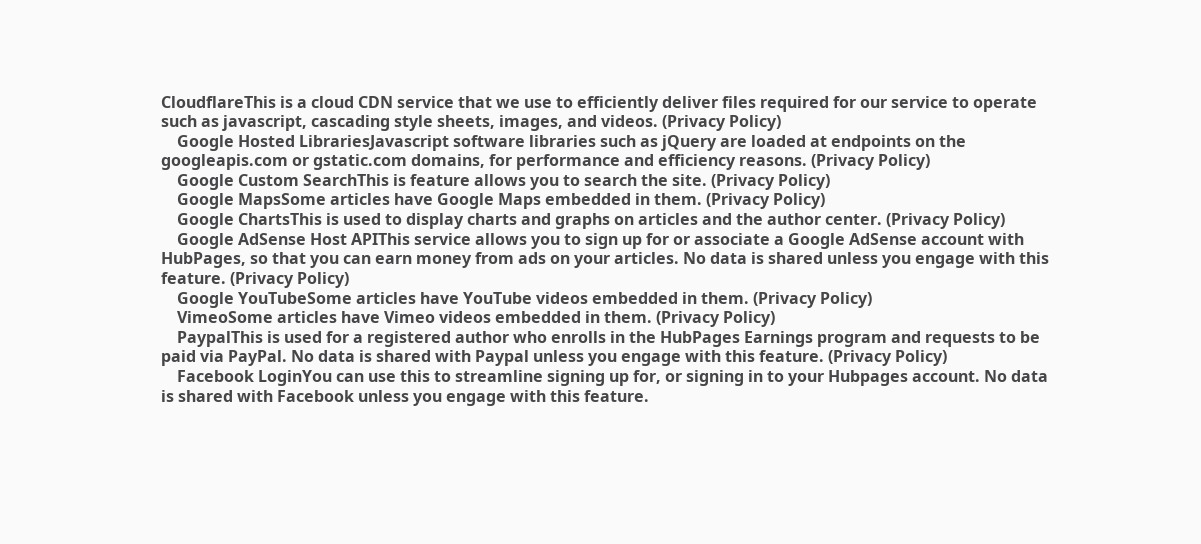CloudflareThis is a cloud CDN service that we use to efficiently deliver files required for our service to operate such as javascript, cascading style sheets, images, and videos. (Privacy Policy)
    Google Hosted LibrariesJavascript software libraries such as jQuery are loaded at endpoints on the googleapis.com or gstatic.com domains, for performance and efficiency reasons. (Privacy Policy)
    Google Custom SearchThis is feature allows you to search the site. (Privacy Policy)
    Google MapsSome articles have Google Maps embedded in them. (Privacy Policy)
    Google ChartsThis is used to display charts and graphs on articles and the author center. (Privacy Policy)
    Google AdSense Host APIThis service allows you to sign up for or associate a Google AdSense account with HubPages, so that you can earn money from ads on your articles. No data is shared unless you engage with this feature. (Privacy Policy)
    Google YouTubeSome articles have YouTube videos embedded in them. (Privacy Policy)
    VimeoSome articles have Vimeo videos embedded in them. (Privacy Policy)
    PaypalThis is used for a registered author who enrolls in the HubPages Earnings program and requests to be paid via PayPal. No data is shared with Paypal unless you engage with this feature. (Privacy Policy)
    Facebook LoginYou can use this to streamline signing up for, or signing in to your Hubpages account. No data is shared with Facebook unless you engage with this feature.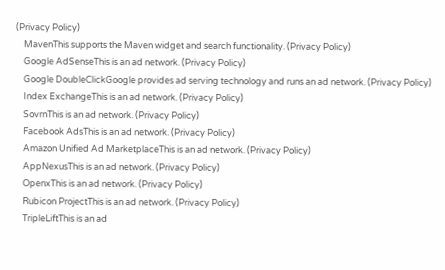(Privacy Policy)
    MavenThis supports the Maven widget and search functionality. (Privacy Policy)
    Google AdSenseThis is an ad network. (Privacy Policy)
    Google DoubleClickGoogle provides ad serving technology and runs an ad network. (Privacy Policy)
    Index ExchangeThis is an ad network. (Privacy Policy)
    SovrnThis is an ad network. (Privacy Policy)
    Facebook AdsThis is an ad network. (Privacy Policy)
    Amazon Unified Ad MarketplaceThis is an ad network. (Privacy Policy)
    AppNexusThis is an ad network. (Privacy Policy)
    OpenxThis is an ad network. (Privacy Policy)
    Rubicon ProjectThis is an ad network. (Privacy Policy)
    TripleLiftThis is an ad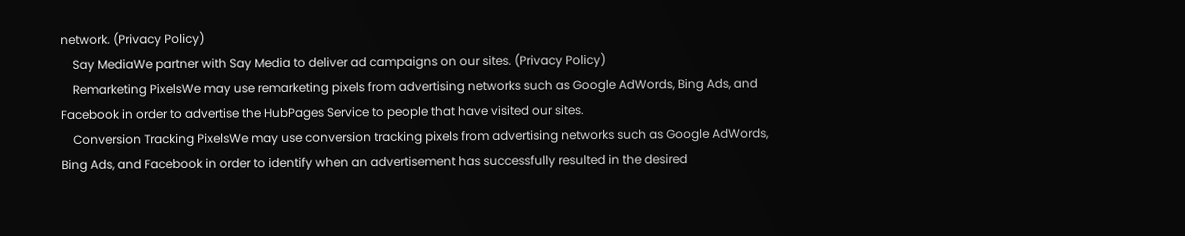network. (Privacy Policy)
    Say MediaWe partner with Say Media to deliver ad campaigns on our sites. (Privacy Policy)
    Remarketing PixelsWe may use remarketing pixels from advertising networks such as Google AdWords, Bing Ads, and Facebook in order to advertise the HubPages Service to people that have visited our sites.
    Conversion Tracking PixelsWe may use conversion tracking pixels from advertising networks such as Google AdWords, Bing Ads, and Facebook in order to identify when an advertisement has successfully resulted in the desired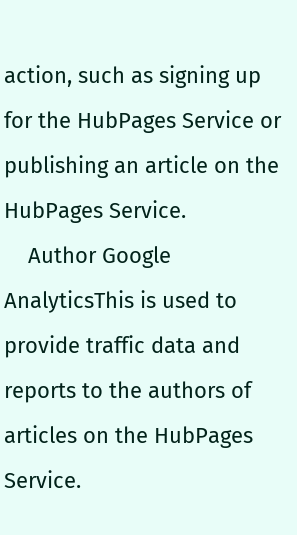action, such as signing up for the HubPages Service or publishing an article on the HubPages Service.
    Author Google AnalyticsThis is used to provide traffic data and reports to the authors of articles on the HubPages Service.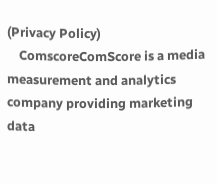(Privacy Policy)
    ComscoreComScore is a media measurement and analytics company providing marketing data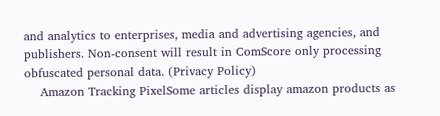and analytics to enterprises, media and advertising agencies, and publishers. Non-consent will result in ComScore only processing obfuscated personal data. (Privacy Policy)
    Amazon Tracking PixelSome articles display amazon products as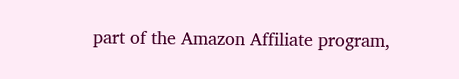part of the Amazon Affiliate program,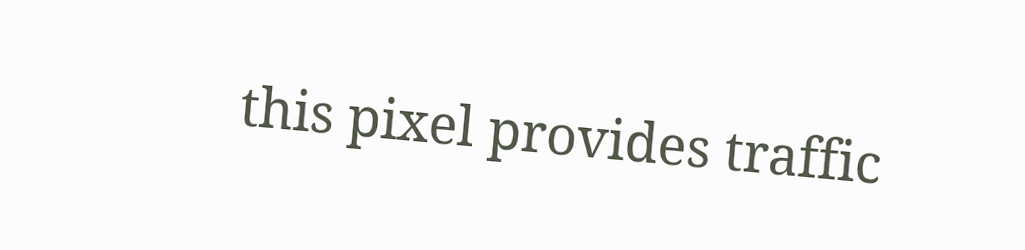this pixel provides traffic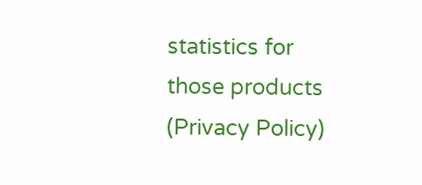statistics for those products (Privacy Policy)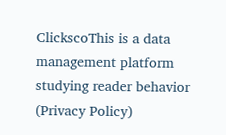ClickscoThis is a data management platform studying reader behavior (Privacy Policy)